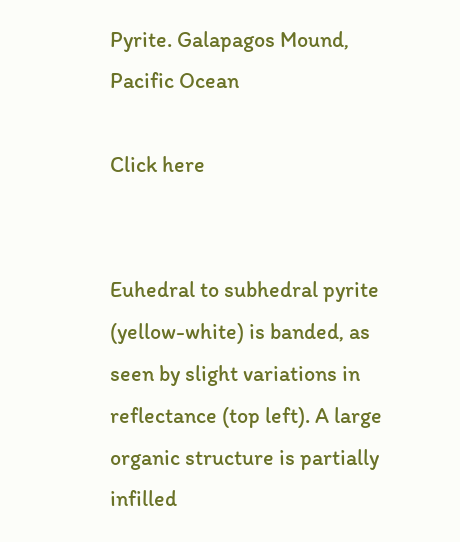Pyrite. Galapagos Mound, Pacific Ocean

Click here


Euhedral to subhedral pyrite (yellow-white) is banded, as seen by slight variations in reflectance (top left). A large organic structure is partially infilled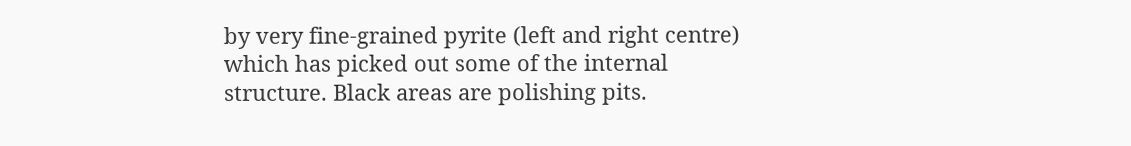by very fine-grained pyrite (left and right centre) which has picked out some of the internal structure. Black areas are polishing pits.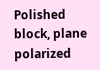Polished block, plane polarized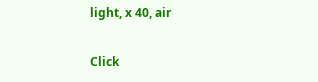light, x 40, air

Click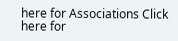here for Associations Click here for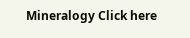Mineralogy Click here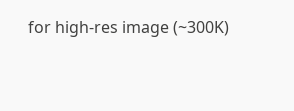for high-res image (~300K)